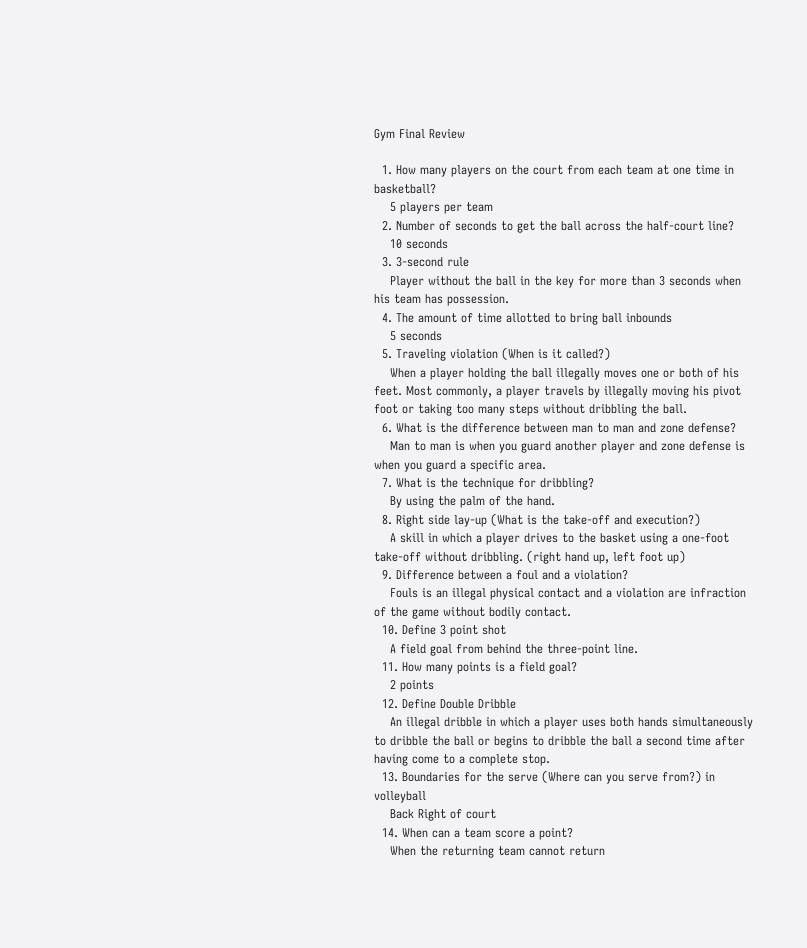Gym Final Review

  1. How many players on the court from each team at one time in basketball?
    5 players per team
  2. Number of seconds to get the ball across the half-court line?
    10 seconds
  3. 3-second rule
    Player without the ball in the key for more than 3 seconds when his team has possession.
  4. The amount of time allotted to bring ball inbounds
    5 seconds
  5. Traveling violation (When is it called?)
    When a player holding the ball illegally moves one or both of his feet. Most commonly, a player travels by illegally moving his pivot foot or taking too many steps without dribbling the ball.
  6. What is the difference between man to man and zone defense?
    Man to man is when you guard another player and zone defense is when you guard a specific area.
  7. What is the technique for dribbling?
    By using the palm of the hand.
  8. Right side lay-up (What is the take-off and execution?)
    A skill in which a player drives to the basket using a one-foot take-off without dribbling. (right hand up, left foot up)
  9. Difference between a foul and a violation?
    Fouls is an illegal physical contact and a violation are infraction of the game without bodily contact.
  10. Define 3 point shot
    A field goal from behind the three-point line.
  11. How many points is a field goal?
    2 points
  12. Define Double Dribble
    An illegal dribble in which a player uses both hands simultaneously to dribble the ball or begins to dribble the ball a second time after having come to a complete stop.
  13. Boundaries for the serve (Where can you serve from?) in volleyball
    Back Right of court
  14. When can a team score a point?
    When the returning team cannot return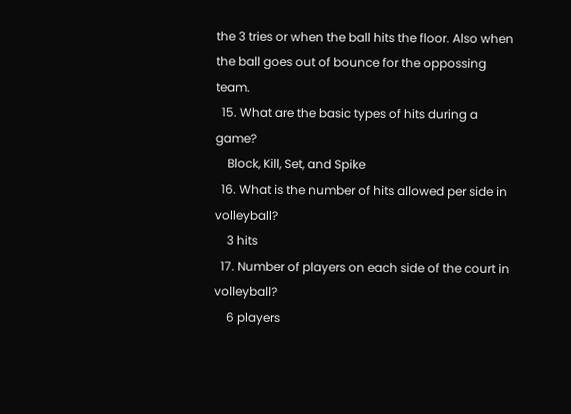the 3 tries or when the ball hits the floor. Also when the ball goes out of bounce for the oppossing team.
  15. What are the basic types of hits during a game?
    Block, Kill, Set, and Spike
  16. What is the number of hits allowed per side in volleyball?
    3 hits
  17. Number of players on each side of the court in volleyball?
    6 players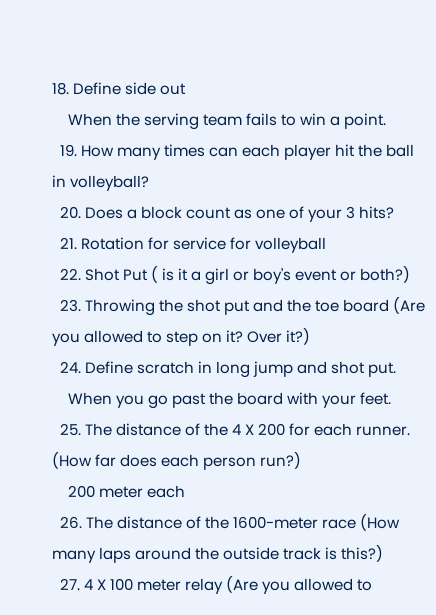18. Define side out
    When the serving team fails to win a point.
  19. How many times can each player hit the ball in volleyball?
  20. Does a block count as one of your 3 hits?
  21. Rotation for service for volleyball
  22. Shot Put ( is it a girl or boy's event or both?)
  23. Throwing the shot put and the toe board (Are you allowed to step on it? Over it?)
  24. Define scratch in long jump and shot put.
    When you go past the board with your feet.
  25. The distance of the 4 X 200 for each runner. (How far does each person run?)
    200 meter each
  26. The distance of the 1600-meter race (How many laps around the outside track is this?)
  27. 4 X 100 meter relay (Are you allowed to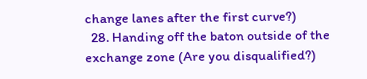change lanes after the first curve?)
  28. Handing off the baton outside of the exchange zone (Are you disqualified?)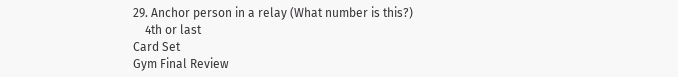29. Anchor person in a relay (What number is this?)
    4th or last
Card Set
Gym Final Review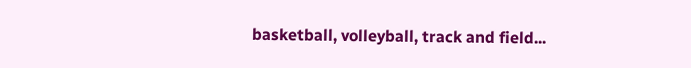basketball, volleyball, track and field...